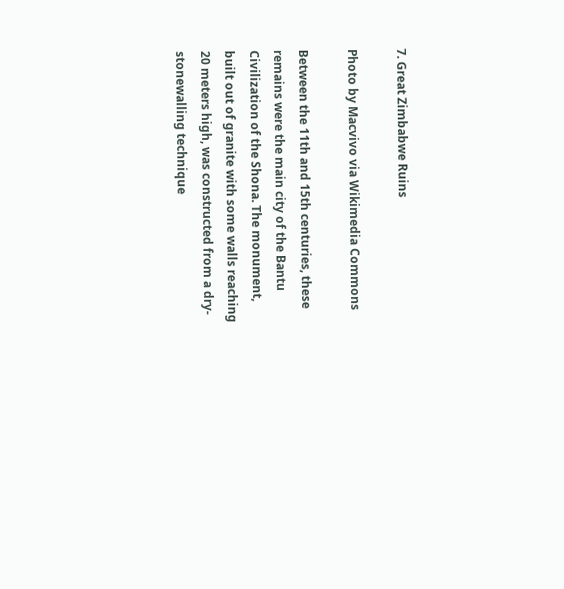7. Great Zimbabwe Ruins

Photo by Macvivo via Wikimedia Commons

Between the 11th and 15th centuries, these remains were the main city of the Bantu Civilization of the Shona. The monument, built out of granite with some walls reaching 20 meters high, was constructed from a dry-stonewalling technique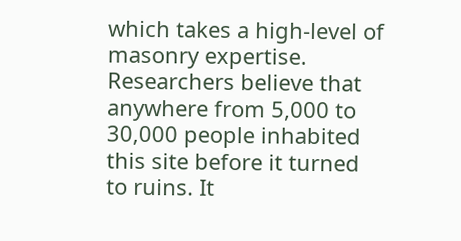which takes a high-level of masonry expertise. Researchers believe that anywhere from 5,000 to 30,000 people inhabited this site before it turned to ruins. It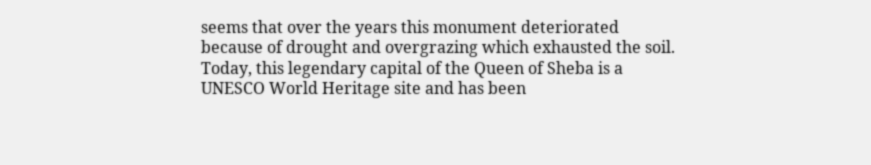seems that over the years this monument deteriorated because of drought and overgrazing which exhausted the soil. Today, this legendary capital of the Queen of Sheba is a UNESCO World Heritage site and has been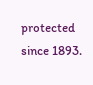protected since 1893.